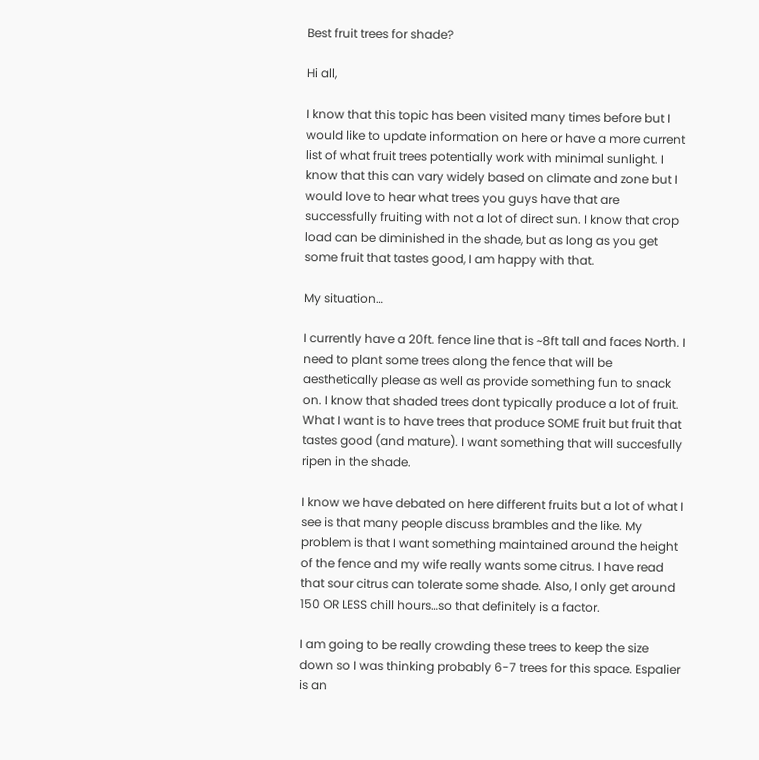Best fruit trees for shade?

Hi all,

I know that this topic has been visited many times before but I would like to update information on here or have a more current list of what fruit trees potentially work with minimal sunlight. I know that this can vary widely based on climate and zone but I would love to hear what trees you guys have that are successfully fruiting with not a lot of direct sun. I know that crop load can be diminished in the shade, but as long as you get some fruit that tastes good, I am happy with that.

My situation…

I currently have a 20ft. fence line that is ~8ft tall and faces North. I need to plant some trees along the fence that will be aesthetically please as well as provide something fun to snack on. I know that shaded trees dont typically produce a lot of fruit. What I want is to have trees that produce SOME fruit but fruit that tastes good (and mature). I want something that will succesfully ripen in the shade.

I know we have debated on here different fruits but a lot of what I see is that many people discuss brambles and the like. My problem is that I want something maintained around the height of the fence and my wife really wants some citrus. I have read that sour citrus can tolerate some shade. Also, I only get around 150 OR LESS chill hours…so that definitely is a factor.

I am going to be really crowding these trees to keep the size down so I was thinking probably 6-7 trees for this space. Espalier is an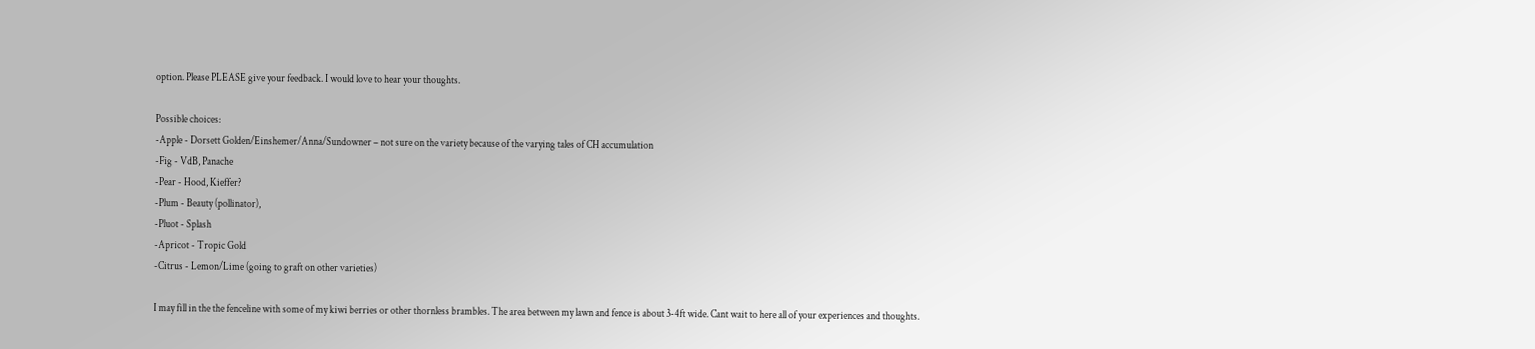option. Please PLEASE give your feedback. I would love to hear your thoughts.

Possible choices:
-Apple - Dorsett Golden/Einshemer/Anna/Sundowner – not sure on the variety because of the varying tales of CH accumulation
-Fig - VdB, Panache
-Pear - Hood, Kieffer?
-Plum - Beauty (pollinator),
-Pluot - Splash
-Apricot - Tropic Gold
-Citrus - Lemon/Lime (going to graft on other varieties)

I may fill in the the fenceline with some of my kiwi berries or other thornless brambles. The area between my lawn and fence is about 3-4ft wide. Cant wait to here all of your experiences and thoughts.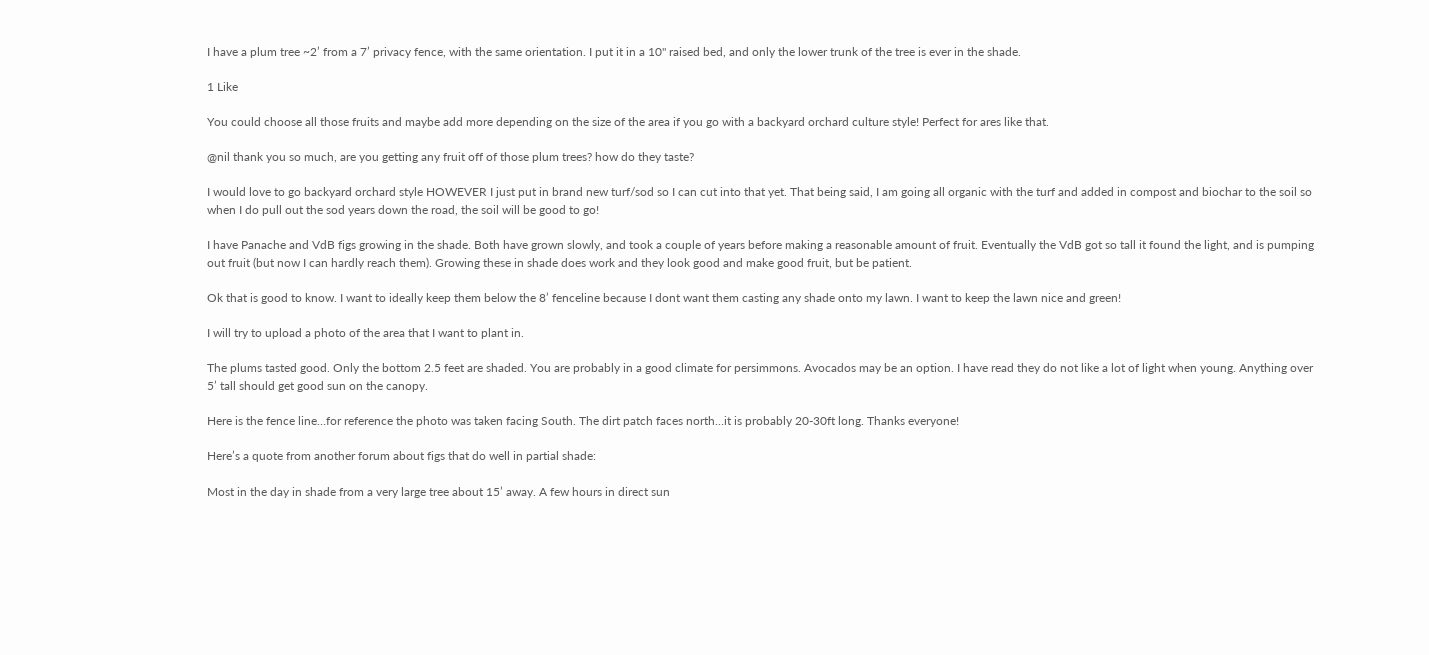I have a plum tree ~2’ from a 7’ privacy fence, with the same orientation. I put it in a 10" raised bed, and only the lower trunk of the tree is ever in the shade.

1 Like

You could choose all those fruits and maybe add more depending on the size of the area if you go with a backyard orchard culture style! Perfect for ares like that.

@nil thank you so much, are you getting any fruit off of those plum trees? how do they taste?

I would love to go backyard orchard style HOWEVER I just put in brand new turf/sod so I can cut into that yet. That being said, I am going all organic with the turf and added in compost and biochar to the soil so when I do pull out the sod years down the road, the soil will be good to go!

I have Panache and VdB figs growing in the shade. Both have grown slowly, and took a couple of years before making a reasonable amount of fruit. Eventually the VdB got so tall it found the light, and is pumping out fruit (but now I can hardly reach them). Growing these in shade does work and they look good and make good fruit, but be patient.

Ok that is good to know. I want to ideally keep them below the 8’ fenceline because I dont want them casting any shade onto my lawn. I want to keep the lawn nice and green!

I will try to upload a photo of the area that I want to plant in.

The plums tasted good. Only the bottom 2.5 feet are shaded. You are probably in a good climate for persimmons. Avocados may be an option. I have read they do not like a lot of light when young. Anything over 5’ tall should get good sun on the canopy.

Here is the fence line…for reference the photo was taken facing South. The dirt patch faces north…it is probably 20-30ft long. Thanks everyone!

Here’s a quote from another forum about figs that do well in partial shade:

Most in the day in shade from a very large tree about 15’ away. A few hours in direct sun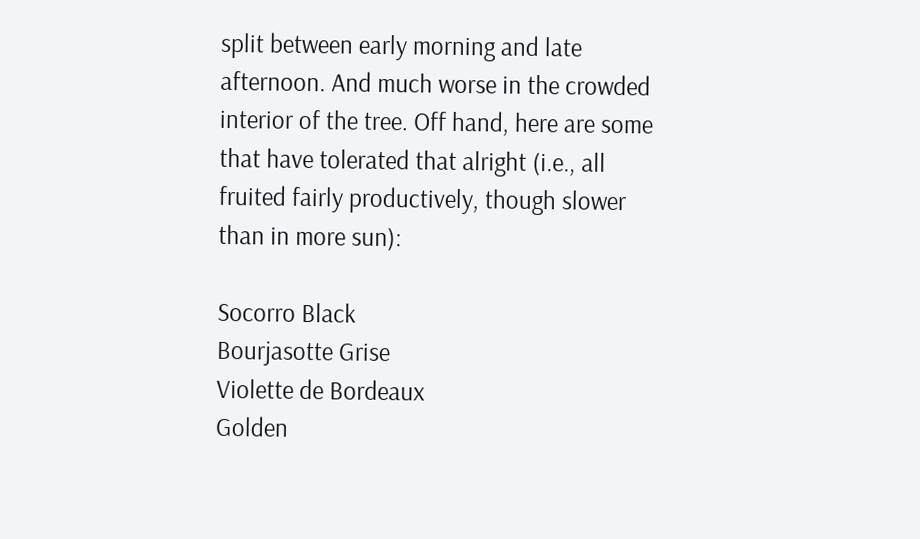split between early morning and late afternoon. And much worse in the crowded interior of the tree. Off hand, here are some that have tolerated that alright (i.e., all fruited fairly productively, though slower than in more sun):

Socorro Black
Bourjasotte Grise
Violette de Bordeaux
Golden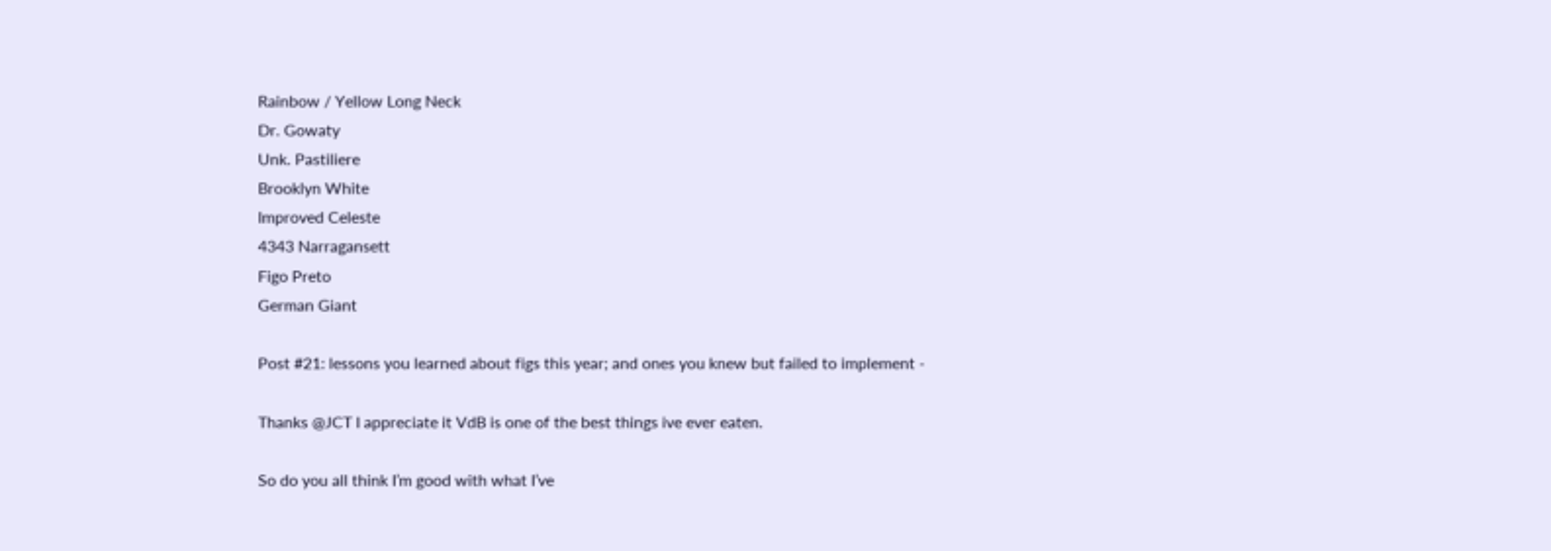Rainbow / Yellow Long Neck
Dr. Gowaty
Unk. Pastiliere
Brooklyn White
Improved Celeste
4343 Narragansett
Figo Preto
German Giant

Post #21: lessons you learned about figs this year; and ones you knew but failed to implement -

Thanks @JCT I appreciate it VdB is one of the best things ive ever eaten.

So do you all think I’m good with what I’ve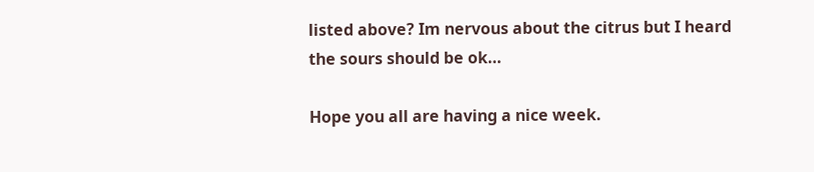listed above? Im nervous about the citrus but I heard the sours should be ok…

Hope you all are having a nice week.